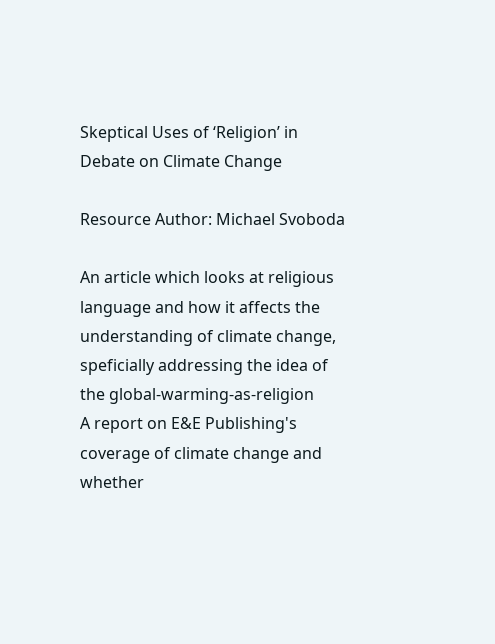Skeptical Uses of ‘Religion’ in Debate on Climate Change

Resource Author: Michael Svoboda

An article which looks at religious language and how it affects the understanding of climate change, speficially addressing the idea of the global-warming-as-religion
A report on E&E Publishing's coverage of climate change and whether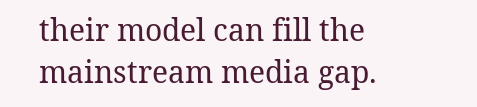their model can fill the mainstream media gap.